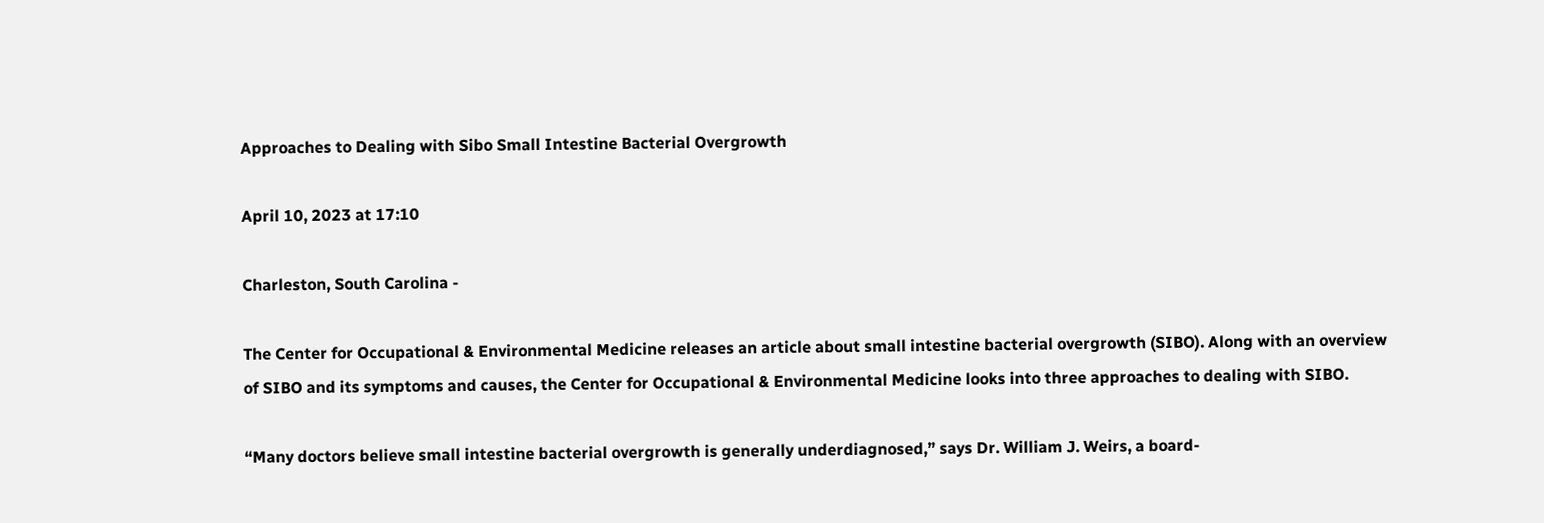Approaches to Dealing with Sibo Small Intestine Bacterial Overgrowth

April 10, 2023 at 17:10

Charleston, South Carolina -

The Center for Occupational & Environmental Medicine releases an article about small intestine bacterial overgrowth (SIBO). Along with an overview of SIBO and its symptoms and causes, the Center for Occupational & Environmental Medicine looks into three approaches to dealing with SIBO.

“Many doctors believe small intestine bacterial overgrowth is generally underdiagnosed,” says Dr. William J. Weirs, a board-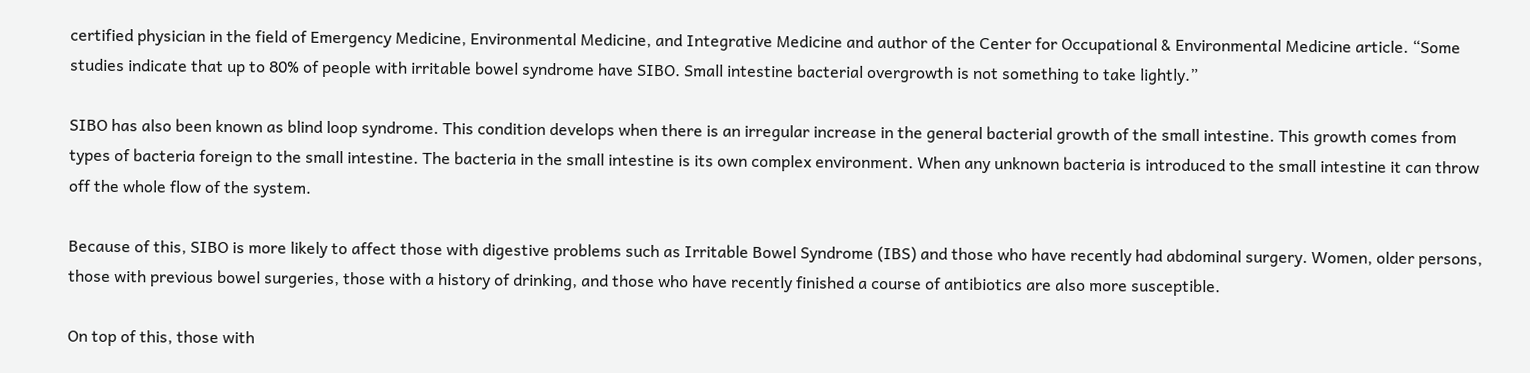certified physician in the field of Emergency Medicine, Environmental Medicine, and Integrative Medicine and author of the Center for Occupational & Environmental Medicine article. “Some studies indicate that up to 80% of people with irritable bowel syndrome have SIBO. Small intestine bacterial overgrowth is not something to take lightly.”

SIBO has also been known as blind loop syndrome. This condition develops when there is an irregular increase in the general bacterial growth of the small intestine. This growth comes from types of bacteria foreign to the small intestine. The bacteria in the small intestine is its own complex environment. When any unknown bacteria is introduced to the small intestine it can throw off the whole flow of the system.

Because of this, SIBO is more likely to affect those with digestive problems such as Irritable Bowel Syndrome (IBS) and those who have recently had abdominal surgery. Women, older persons, those with previous bowel surgeries, those with a history of drinking, and those who have recently finished a course of antibiotics are also more susceptible.

On top of this, those with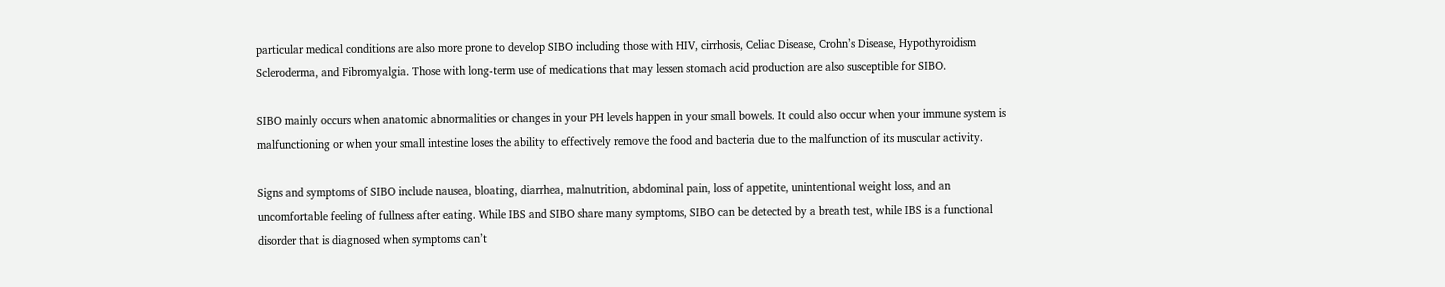particular medical conditions are also more prone to develop SIBO including those with HIV, cirrhosis, Celiac Disease, Crohn’s Disease, Hypothyroidism Scleroderma, and Fibromyalgia. Those with long-term use of medications that may lessen stomach acid production are also susceptible for SIBO.

SIBO mainly occurs when anatomic abnormalities or changes in your PH levels happen in your small bowels. It could also occur when your immune system is malfunctioning or when your small intestine loses the ability to effectively remove the food and bacteria due to the malfunction of its muscular activity.

Signs and symptoms of SIBO include nausea, bloating, diarrhea, malnutrition, abdominal pain, loss of appetite, unintentional weight loss, and an uncomfortable feeling of fullness after eating. While IBS and SIBO share many symptoms, SIBO can be detected by a breath test, while IBS is a functional disorder that is diagnosed when symptoms can’t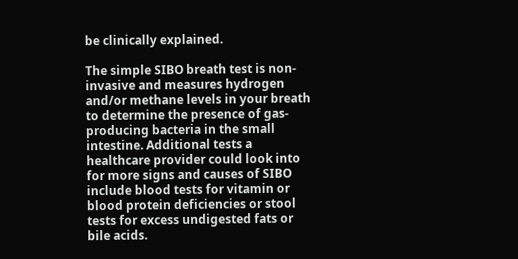be clinically explained.

The simple SIBO breath test is non-invasive and measures hydrogen and/or methane levels in your breath to determine the presence of gas-producing bacteria in the small intestine. Additional tests a healthcare provider could look into for more signs and causes of SIBO include blood tests for vitamin or blood protein deficiencies or stool tests for excess undigested fats or bile acids.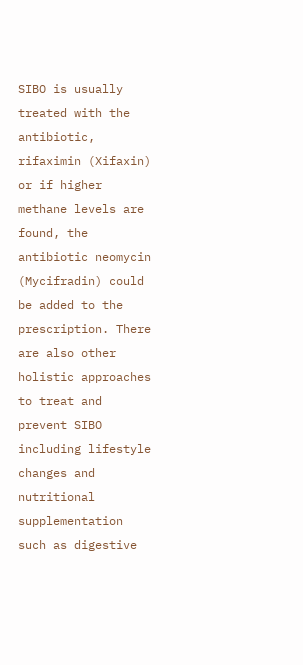SIBO is usually treated with the antibiotic, rifaximin (Xifaxin) or if higher methane levels are found, the antibiotic neomycin (Mycifradin) could be added to the prescription. There are also other holistic approaches to treat and prevent SIBO including lifestyle changes and nutritional supplementation such as digestive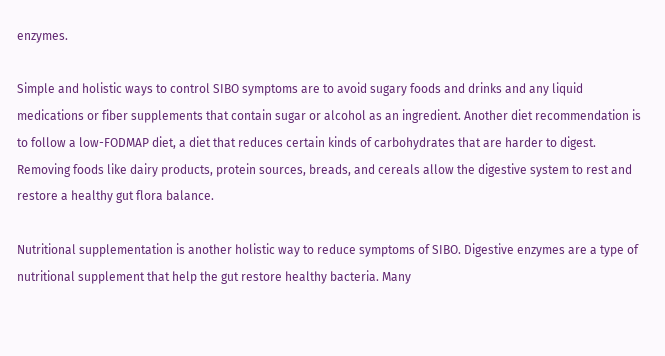enzymes.

Simple and holistic ways to control SIBO symptoms are to avoid sugary foods and drinks and any liquid medications or fiber supplements that contain sugar or alcohol as an ingredient. Another diet recommendation is to follow a low-FODMAP diet, a diet that reduces certain kinds of carbohydrates that are harder to digest. Removing foods like dairy products, protein sources, breads, and cereals allow the digestive system to rest and restore a healthy gut flora balance.

Nutritional supplementation is another holistic way to reduce symptoms of SIBO. Digestive enzymes are a type of nutritional supplement that help the gut restore healthy bacteria. Many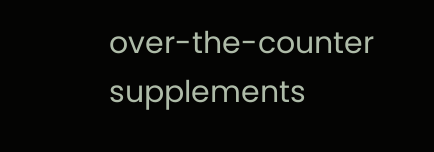over-the-counter supplements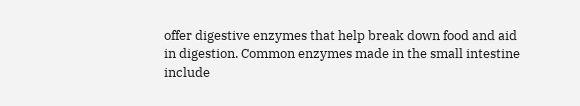offer digestive enzymes that help break down food and aid in digestion. Common enzymes made in the small intestine include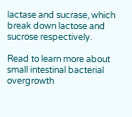lactase and sucrase, which break down lactose and sucrose respectively.

Read to learn more about small intestinal bacterial overgrowth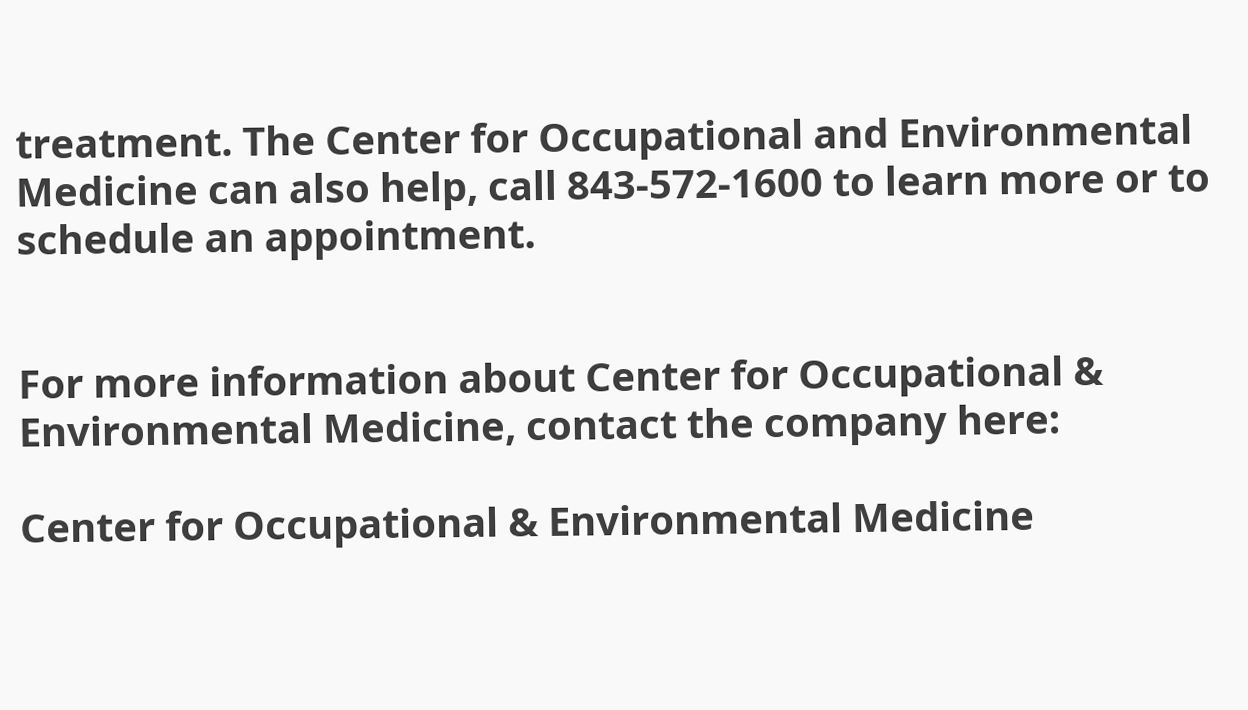treatment. The Center for Occupational and Environmental Medicine can also help, call 843-572-1600 to learn more or to schedule an appointment.


For more information about Center for Occupational & Environmental Medicine, contact the company here:

Center for Occupational & Environmental Medicine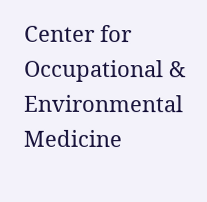Center for Occupational & Environmental Medicine